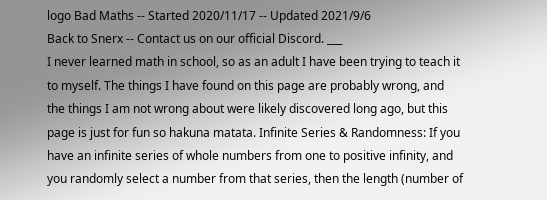logo Bad Maths -- Started 2020/11/17 -- Updated 2021/9/6
Back to Snerx -- Contact us on our official Discord. ___
I never learned math in school, so as an adult I have been trying to teach it to myself. The things I have found on this page are probably wrong, and the things I am not wrong about were likely discovered long ago, but this page is just for fun so hakuna matata. Infinite Series & Randomness: If you have an infinite series of whole numbers from one to positive infinity, and you randomly select a number from that series, then the length (number of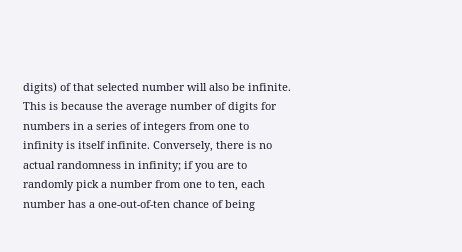digits) of that selected number will also be infinite. This is because the average number of digits for numbers in a series of integers from one to infinity is itself infinite. Conversely, there is no actual randomness in infinity; if you are to randomly pick a number from one to ten, each number has a one-out-of-ten chance of being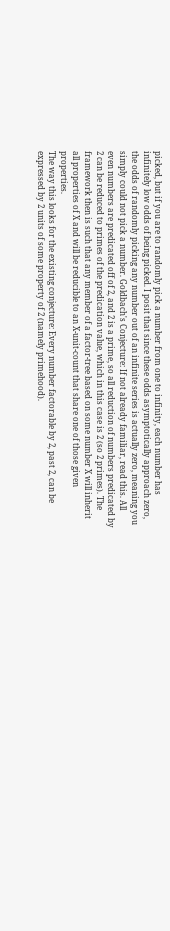picked, but if you are to randomly pick a number from one to infinity, each number has infinitely low odds of being picked. I posit that since these odds asymptotically approach zero, the odds of randomly picking any number out of an infinite series is actually zero, meaning you simply could not pick a number. Goldbach's Conjecture: If not already familiar, read this. All even numbers are predicated off of 2, and 2 is a prime, so all reduction of numbers predicated by 2 can be reduced to primes of the predication value, which in this case is 2 (so 2 primes). The framework then is such that any member of a factor-tree based on some number X will inherit all properties of X and will be reducible to an X-unit-count that share one of those given properties.
The way this looks for the existing conjecture: Every number factorable by 2, past 2, can be expressed by 2 units of some property of 2 (namely primehood).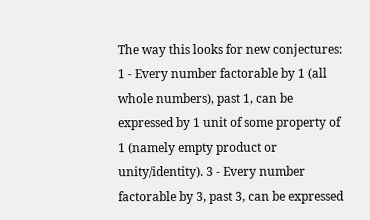The way this looks for new conjectures: 1 - Every number factorable by 1 (all whole numbers), past 1, can be expressed by 1 unit of some property of 1 (namely empty product or unity/identity). 3 - Every number factorable by 3, past 3, can be expressed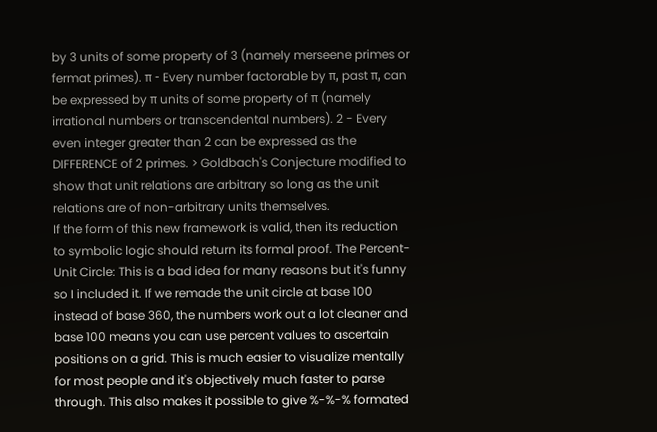by 3 units of some property of 3 (namely merseene primes or fermat primes). π - Every number factorable by π, past π, can be expressed by π units of some property of π (namely irrational numbers or transcendental numbers). 2 - Every even integer greater than 2 can be expressed as the DIFFERENCE of 2 primes. > Goldbach's Conjecture modified to show that unit relations are arbitrary so long as the unit relations are of non-arbitrary units themselves.
If the form of this new framework is valid, then its reduction to symbolic logic should return its formal proof. The Percent-Unit Circle: This is a bad idea for many reasons but it's funny so I included it. If we remade the unit circle at base 100 instead of base 360, the numbers work out a lot cleaner and base 100 means you can use percent values to ascertain positions on a grid. This is much easier to visualize mentally for most people and it's objectively much faster to parse through. This also makes it possible to give %-%-% formated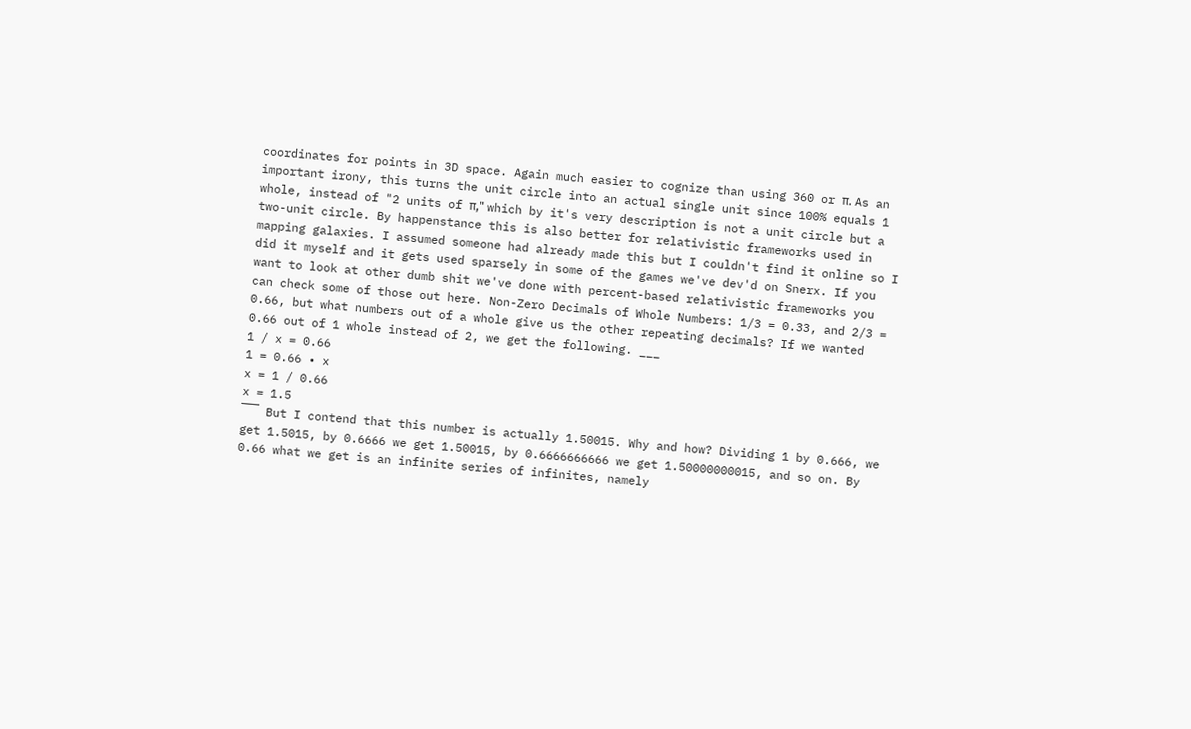coordinates for points in 3D space. Again much easier to cognize than using 360 or π. As an important irony, this turns the unit circle into an actual single unit since 100% equals 1 whole, instead of "2 units of π," which by it's very description is not a unit circle but a two-unit circle. By happenstance this is also better for relativistic frameworks used in mapping galaxies. I assumed someone had already made this but I couldn't find it online so I did it myself and it gets used sparsely in some of the games we've dev'd on Snerx. If you want to look at other dumb shit we've done with percent-based relativistic frameworks you can check some of those out here. Non-Zero Decimals of Whole Numbers: 1/3 = 0.33, and 2/3 = 0.66, but what numbers out of a whole give us the other repeating decimals? If we wanted 0.66 out of 1 whole instead of 2, we get the following. ___
1 / x = 0.66
1 = 0.66 • x
x = 1 / 0.66
x = 1.5
‾‾‾ But I contend that this number is actually 1.50015. Why and how? Dividing 1 by 0.666, we get 1.5015, by 0.6666 we get 1.50015, by 0.6666666666 we get 1.50000000015, and so on. By 0.66 what we get is an infinite series of infinites, namely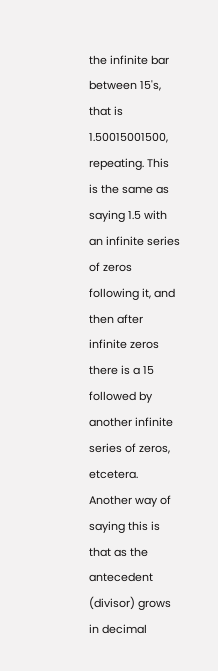the infinite bar between 15's, that is 1.50015001500, repeating. This is the same as saying 1.5 with an infinite series of zeros following it, and then after infinite zeros there is a 15 followed by another infinite series of zeros, etcetera. Another way of saying this is that as the antecedent (divisor) grows in decimal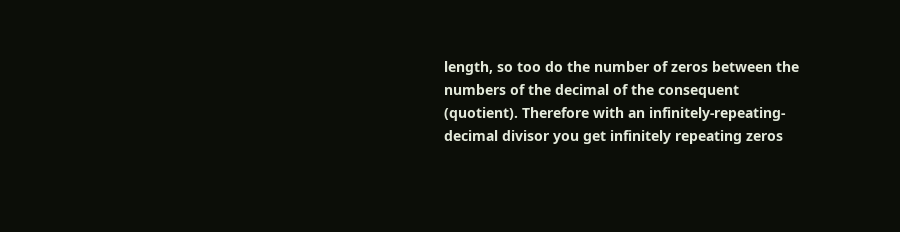length, so too do the number of zeros between the numbers of the decimal of the consequent (quotient). Therefore with an infinitely-repeating-decimal divisor you get infinitely repeating zeros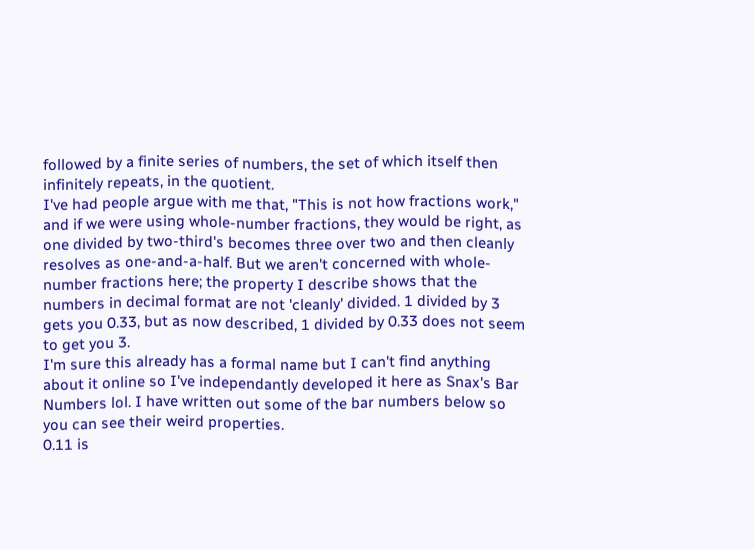followed by a finite series of numbers, the set of which itself then infinitely repeats, in the quotient.
I've had people argue with me that, "This is not how fractions work," and if we were using whole-number fractions, they would be right, as one divided by two-third's becomes three over two and then cleanly resolves as one-and-a-half. But we aren't concerned with whole-number fractions here; the property I describe shows that the numbers in decimal format are not 'cleanly' divided. 1 divided by 3 gets you 0.33, but as now described, 1 divided by 0.33 does not seem to get you 3.
I'm sure this already has a formal name but I can't find anything about it online so I've independantly developed it here as Snax's Bar Numbers lol. I have written out some of the bar numbers below so you can see their weird properties.
0.11 is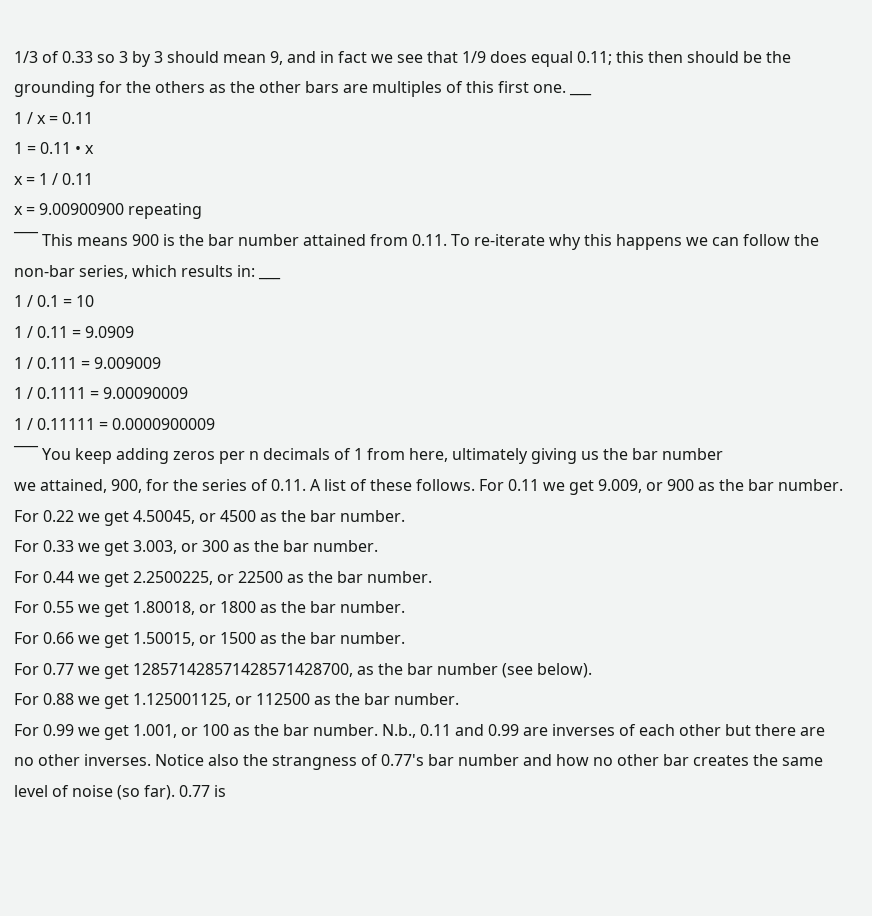1/3 of 0.33 so 3 by 3 should mean 9, and in fact we see that 1/9 does equal 0.11; this then should be the grounding for the others as the other bars are multiples of this first one. ___
1 / x = 0.11
1 = 0.11 • x
x = 1 / 0.11
x = 9.00900900 repeating
‾‾‾ This means 900 is the bar number attained from 0.11. To re-iterate why this happens we can follow the non-bar series, which results in: ___
1 / 0.1 = 10
1 / 0.11 = 9.0909
1 / 0.111 = 9.009009
1 / 0.1111 = 9.00090009
1 / 0.11111 = 0.0000900009
‾‾‾ You keep adding zeros per n decimals of 1 from here, ultimately giving us the bar number
we attained, 900, for the series of 0.11. A list of these follows. For 0.11 we get 9.009, or 900 as the bar number.
For 0.22 we get 4.50045, or 4500 as the bar number.
For 0.33 we get 3.003, or 300 as the bar number.
For 0.44 we get 2.2500225, or 22500 as the bar number.
For 0.55 we get 1.80018, or 1800 as the bar number.
For 0.66 we get 1.50015, or 1500 as the bar number.
For 0.77 we get 128571428571428571428700, as the bar number (see below).
For 0.88 we get 1.125001125, or 112500 as the bar number.
For 0.99 we get 1.001, or 100 as the bar number. N.b., 0.11 and 0.99 are inverses of each other but there are no other inverses. Notice also the strangness of 0.77's bar number and how no other bar creates the same level of noise (so far). 0.77 is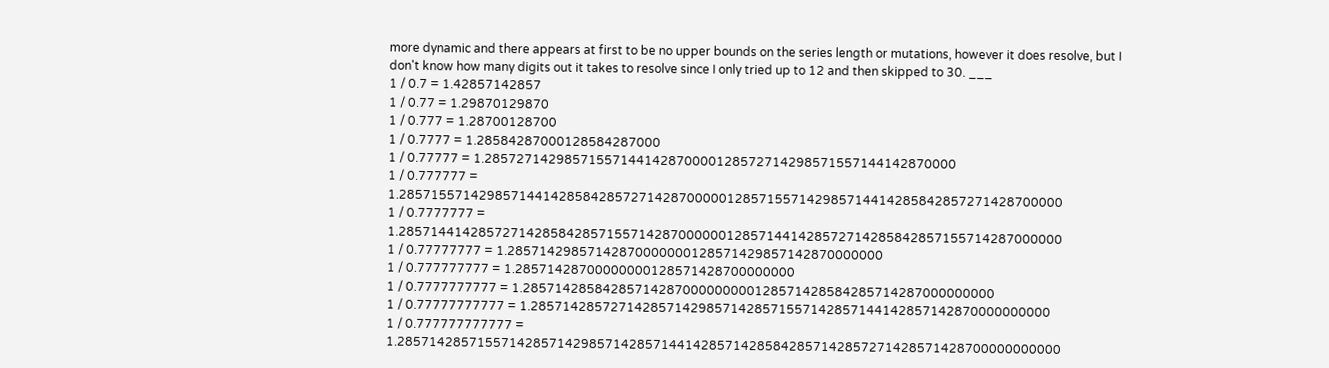more dynamic and there appears at first to be no upper bounds on the series length or mutations, however it does resolve, but I don't know how many digits out it takes to resolve since I only tried up to 12 and then skipped to 30. ___
1 / 0.7 = 1.42857142857
1 / 0.77 = 1.29870129870
1 / 0.777 = 1.28700128700
1 / 0.7777 = 1.28584287000128584287000
1 / 0.77777 = 1.28572714298571557144142870000128572714298571557144142870000
1 / 0.777777 = 1.28571557142985714414285842857271428700000128571557142985714414285842857271428700000
1 / 0.7777777 = 1.28571441428572714285842857155714287000000128571441428572714285842857155714287000000
1 / 0.77777777 = 1.28571429857142870000000128571429857142870000000
1 / 0.777777777 = 1.28571428700000000128571428700000000
1 / 0.7777777777 = 1.28571428584285714287000000000128571428584285714287000000000
1 / 0.77777777777 = 1.28571428572714285714298571428571557142857144142857142870000000000
1 / 0.777777777777 = 1.28571428571557142857142985714285714414285714285842857142857271428571428700000000000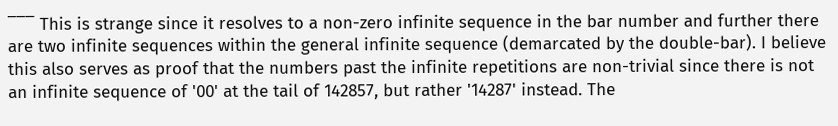‾‾‾ This is strange since it resolves to a non-zero infinite sequence in the bar number and further there are two infinite sequences within the general infinite sequence (demarcated by the double-bar). I believe this also serves as proof that the numbers past the infinite repetitions are non-trivial since there is not an infinite sequence of '00' at the tail of 142857, but rather '14287' instead. The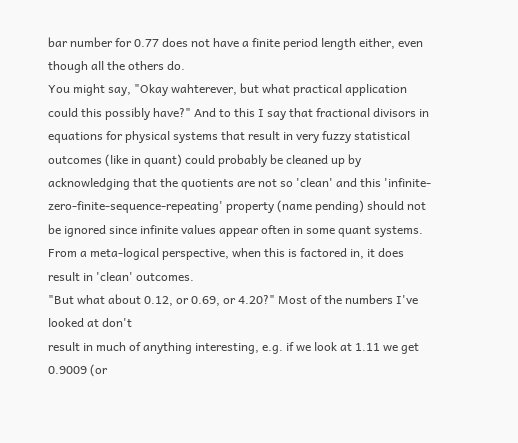bar number for 0.77 does not have a finite period length either, even though all the others do.
You might say, "Okay wahterever, but what practical application could this possibly have?" And to this I say that fractional divisors in equations for physical systems that result in very fuzzy statistical outcomes (like in quant) could probably be cleaned up by acknowledging that the quotients are not so 'clean' and this 'infinite-zero-finite-sequence-repeating' property (name pending) should not be ignored since infinite values appear often in some quant systems. From a meta-logical perspective, when this is factored in, it does result in 'clean' outcomes.
"But what about 0.12, or 0.69, or 4.20?" Most of the numbers I've looked at don't
result in much of anything interesting, e.g. if we look at 1.11 we get 0.9009 (or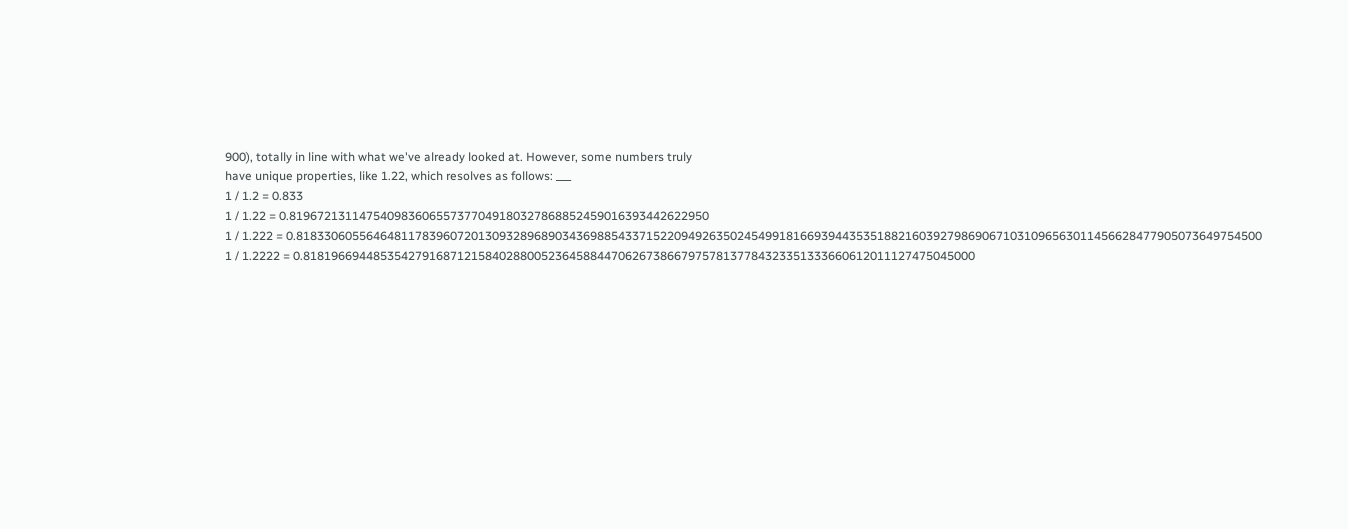900), totally in line with what we've already looked at. However, some numbers truly
have unique properties, like 1.22, which resolves as follows: ___
1 / 1.2 = 0.833
1 / 1.22 = 0.819672131147540983606557377049180327868852459016393442622950
1 / 1.222 = 0.818330605564648117839607201309328968903436988543371522094926350245499181669394435351882160392798690671031096563011456628477905073649754500
1 / 1.2222 = 0.818196694485354279168712158402880052364588447062673866797578137784323351333660612011127475045000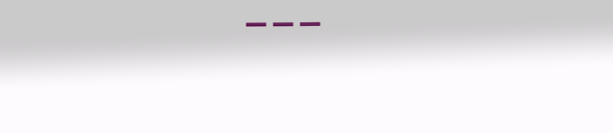‾‾‾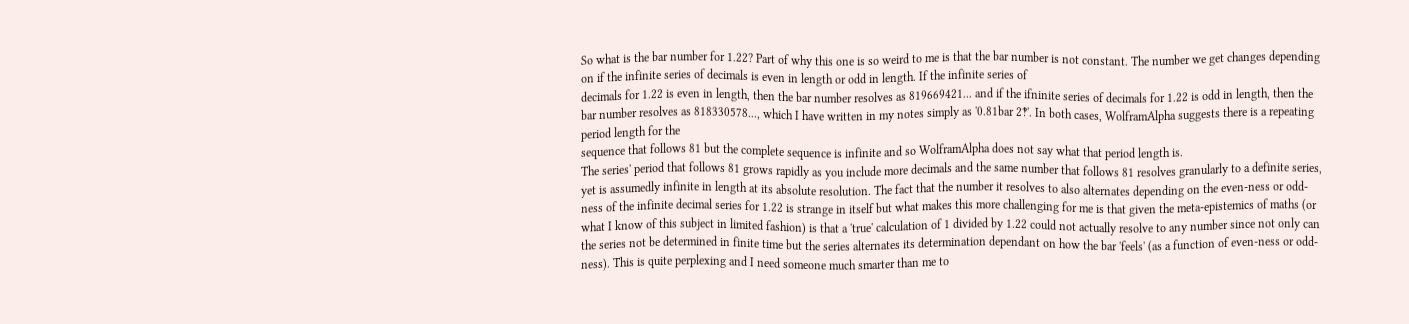So what is the bar number for 1.22? Part of why this one is so weird to me is that the bar number is not constant. The number we get changes depending on if the infinite series of decimals is even in length or odd in length. If the infinite series of
decimals for 1.22 is even in length, then the bar number resolves as 819669421... and if the ifninite series of decimals for 1.22 is odd in length, then the bar number resolves as 818330578..., which I have written in my notes simply as '0.81bar 2‽'. In both cases, WolframAlpha suggests there is a repeating period length for the
sequence that follows 81 but the complete sequence is infinite and so WolframAlpha does not say what that period length is.
The series' period that follows 81 grows rapidly as you include more decimals and the same number that follows 81 resolves granularly to a definite series, yet is assumedly infinite in length at its absolute resolution. The fact that the number it resolves to also alternates depending on the even-ness or odd-ness of the infinite decimal series for 1.22 is strange in itself but what makes this more challenging for me is that given the meta-epistemics of maths (or what I know of this subject in limited fashion) is that a 'true' calculation of 1 divided by 1.22 could not actually resolve to any number since not only can the series not be determined in finite time but the series alternates its determination dependant on how the bar 'feels' (as a function of even-ness or odd-ness). This is quite perplexing and I need someone much smarter than me to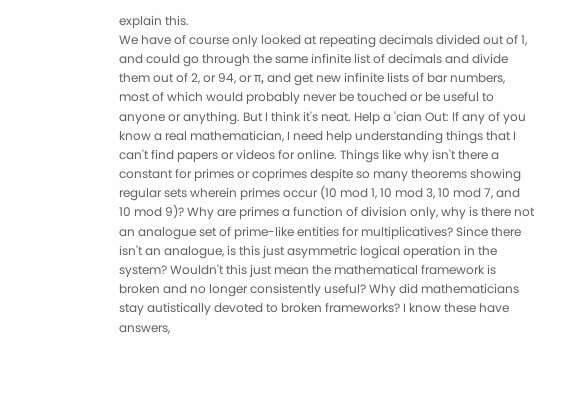explain this.
We have of course only looked at repeating decimals divided out of 1, and could go through the same infinite list of decimals and divide them out of 2, or 94, or π, and get new infinite lists of bar numbers, most of which would probably never be touched or be useful to anyone or anything. But I think it's neat. Help a 'cian Out: If any of you know a real mathematician, I need help understanding things that I can't find papers or videos for online. Things like why isn't there a constant for primes or coprimes despite so many theorems showing regular sets wherein primes occur (10 mod 1, 10 mod 3, 10 mod 7, and 10 mod 9)? Why are primes a function of division only, why is there not an analogue set of prime-like entities for multiplicatives? Since there isn't an analogue, is this just asymmetric logical operation in the system? Wouldn't this just mean the mathematical framework is broken and no longer consistently useful? Why did mathematicians stay autistically devoted to broken frameworks? I know these have answers,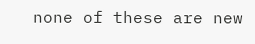none of these are new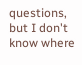questions, but I don't know where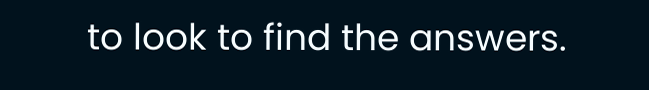to look to find the answers.